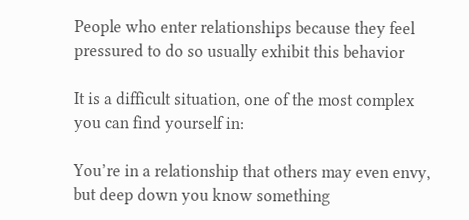People who enter relationships because they feel pressured to do so usually exhibit this behavior

It is a difficult situation, one of the most complex you can find yourself in:

You’re in a relationship that others may even envy, but deep down you know something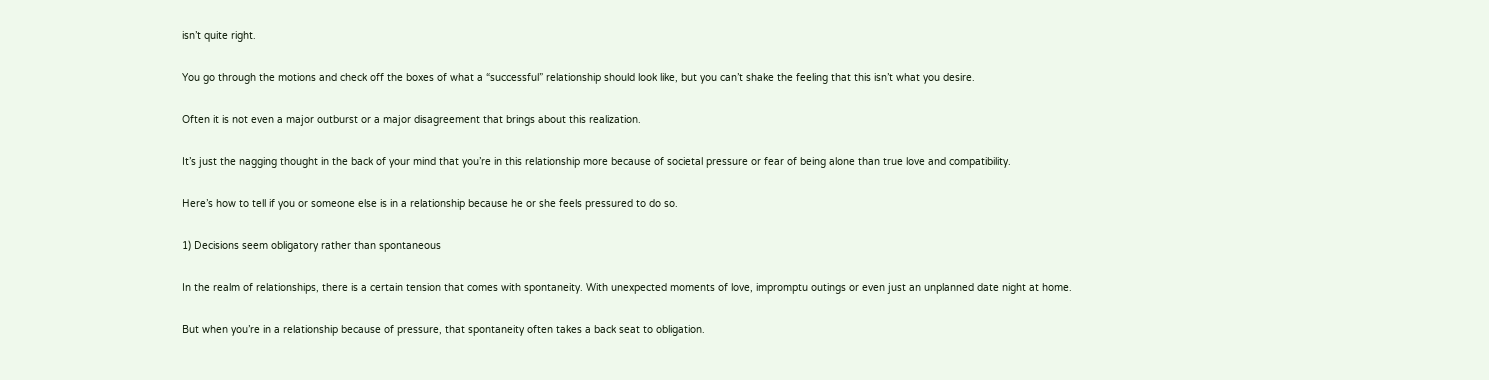isn’t quite right.

You go through the motions and check off the boxes of what a “successful” relationship should look like, but you can’t shake the feeling that this isn’t what you desire.

Often it is not even a major outburst or a major disagreement that brings about this realization.

It’s just the nagging thought in the back of your mind that you’re in this relationship more because of societal pressure or fear of being alone than true love and compatibility.

Here’s how to tell if you or someone else is in a relationship because he or she feels pressured to do so.

1) Decisions seem obligatory rather than spontaneous

In the realm of relationships, there is a certain tension that comes with spontaneity. With unexpected moments of love, impromptu outings or even just an unplanned date night at home.

But when you’re in a relationship because of pressure, that spontaneity often takes a back seat to obligation.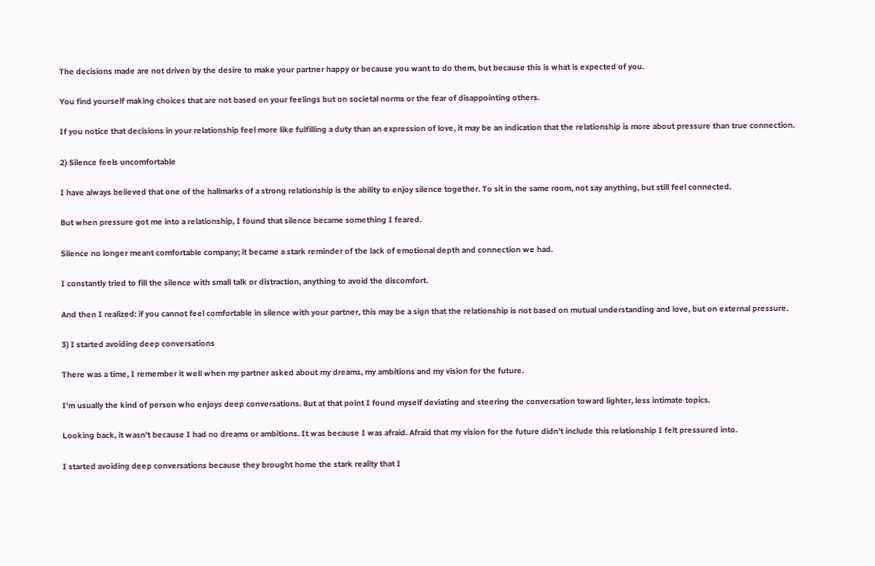The decisions made are not driven by the desire to make your partner happy or because you want to do them, but because this is what is expected of you.

You find yourself making choices that are not based on your feelings but on societal norms or the fear of disappointing others.

If you notice that decisions in your relationship feel more like fulfilling a duty than an expression of love, it may be an indication that the relationship is more about pressure than true connection.

2) Silence feels uncomfortable

I have always believed that one of the hallmarks of a strong relationship is the ability to enjoy silence together. To sit in the same room, not say anything, but still feel connected.

But when pressure got me into a relationship, I found that silence became something I feared.

Silence no longer meant comfortable company; it became a stark reminder of the lack of emotional depth and connection we had.

I constantly tried to fill the silence with small talk or distraction, anything to avoid the discomfort.

And then I realized: if you cannot feel comfortable in silence with your partner, this may be a sign that the relationship is not based on mutual understanding and love, but on external pressure.

3) I started avoiding deep conversations

There was a time, I remember it well when my partner asked about my dreams, my ambitions and my vision for the future.

I’m usually the kind of person who enjoys deep conversations. But at that point I found myself deviating and steering the conversation toward lighter, less intimate topics.

Looking back, it wasn’t because I had no dreams or ambitions. It was because I was afraid. Afraid that my vision for the future didn’t include this relationship I felt pressured into.

I started avoiding deep conversations because they brought home the stark reality that I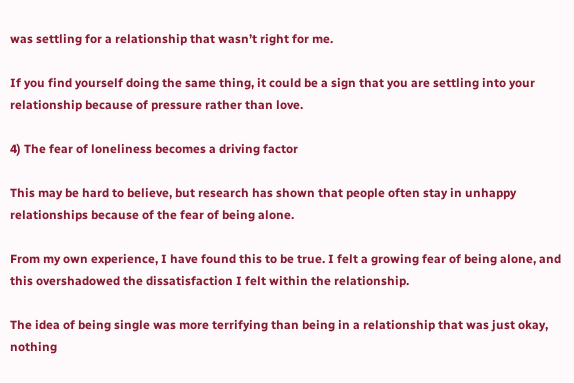was settling for a relationship that wasn’t right for me.

If you find yourself doing the same thing, it could be a sign that you are settling into your relationship because of pressure rather than love.

4) The fear of loneliness becomes a driving factor

This may be hard to believe, but research has shown that people often stay in unhappy relationships because of the fear of being alone.

From my own experience, I have found this to be true. I felt a growing fear of being alone, and this overshadowed the dissatisfaction I felt within the relationship.

The idea of being single was more terrifying than being in a relationship that was just okay, nothing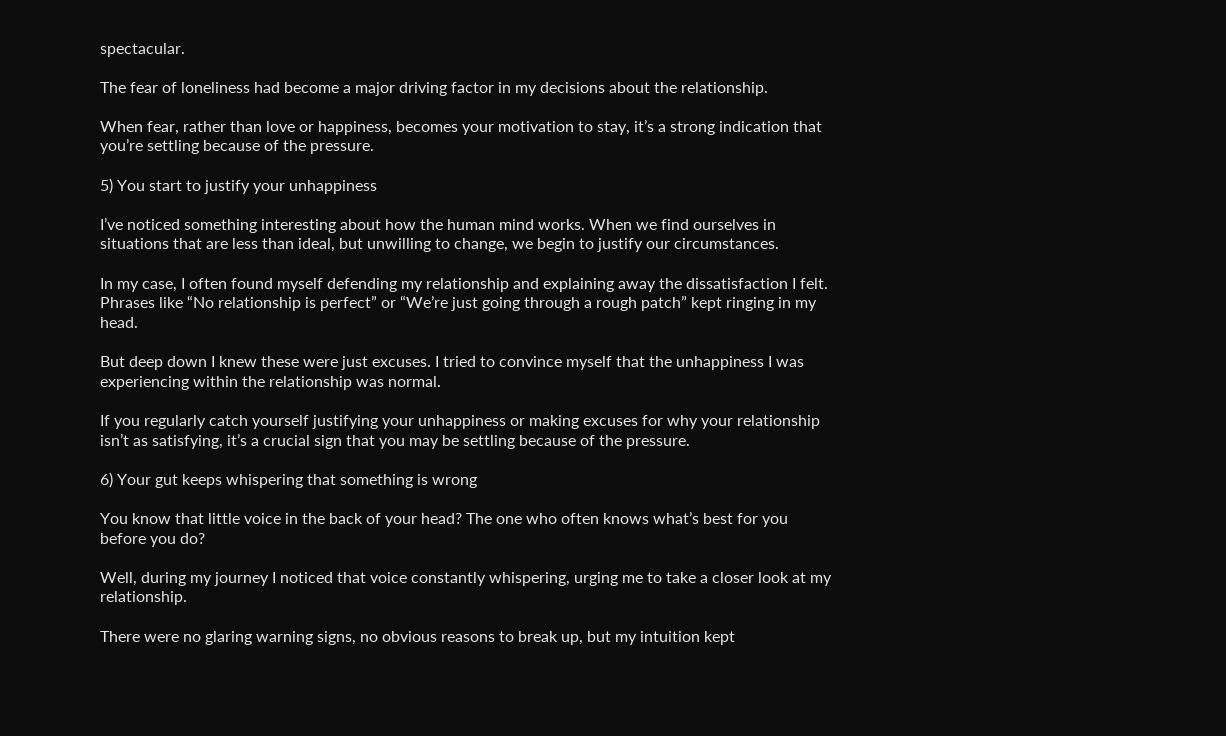spectacular.

The fear of loneliness had become a major driving factor in my decisions about the relationship.

When fear, rather than love or happiness, becomes your motivation to stay, it’s a strong indication that you’re settling because of the pressure.

5) You start to justify your unhappiness

I’ve noticed something interesting about how the human mind works. When we find ourselves in situations that are less than ideal, but unwilling to change, we begin to justify our circumstances.

In my case, I often found myself defending my relationship and explaining away the dissatisfaction I felt. Phrases like “No relationship is perfect” or “We’re just going through a rough patch” kept ringing in my head.

But deep down I knew these were just excuses. I tried to convince myself that the unhappiness I was experiencing within the relationship was normal.

If you regularly catch yourself justifying your unhappiness or making excuses for why your relationship isn’t as satisfying, it’s a crucial sign that you may be settling because of the pressure.

6) Your gut keeps whispering that something is wrong

You know that little voice in the back of your head? The one who often knows what’s best for you before you do?

Well, during my journey I noticed that voice constantly whispering, urging me to take a closer look at my relationship.

There were no glaring warning signs, no obvious reasons to break up, but my intuition kept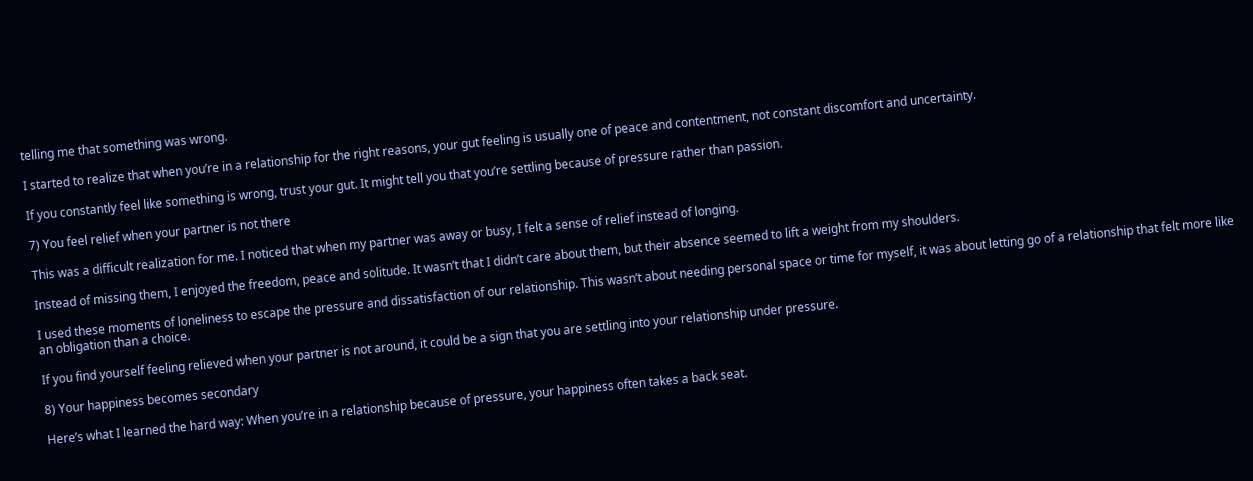telling me that something was wrong.

I started to realize that when you’re in a relationship for the right reasons, your gut feeling is usually one of peace and contentment, not constant discomfort and uncertainty.

If you constantly feel like something is wrong, trust your gut. It might tell you that you’re settling because of pressure rather than passion.

7) You feel relief when your partner is not there

This was a difficult realization for me. I noticed that when my partner was away or busy, I felt a sense of relief instead of longing.

Instead of missing them, I enjoyed the freedom, peace and solitude. It wasn’t that I didn’t care about them, but their absence seemed to lift a weight from my shoulders.

I used these moments of loneliness to escape the pressure and dissatisfaction of our relationship. This wasn’t about needing personal space or time for myself, it was about letting go of a relationship that felt more like an obligation than a choice.

If you find yourself feeling relieved when your partner is not around, it could be a sign that you are settling into your relationship under pressure.

8) Your happiness becomes secondary

Here’s what I learned the hard way: When you’re in a relationship because of pressure, your happiness often takes a back seat.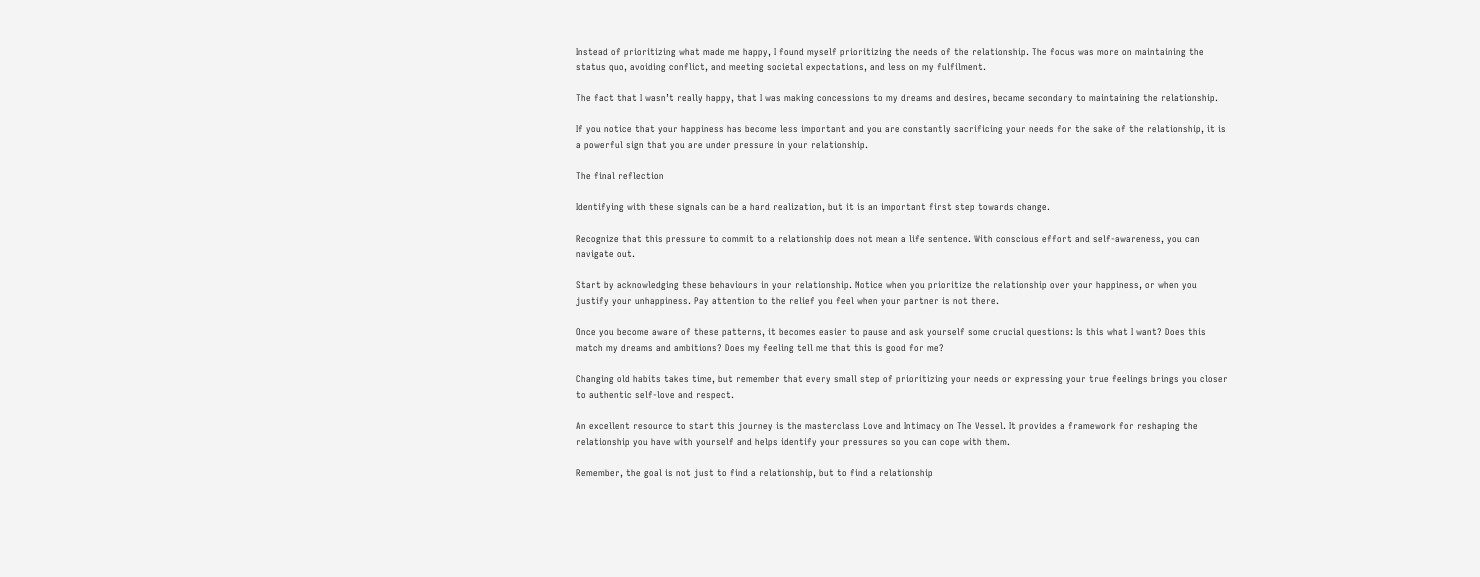Instead of prioritizing what made me happy, I found myself prioritizing the needs of the relationship. The focus was more on maintaining the status quo, avoiding conflict, and meeting societal expectations, and less on my fulfilment.

The fact that I wasn’t really happy, that I was making concessions to my dreams and desires, became secondary to maintaining the relationship.

If you notice that your happiness has become less important and you are constantly sacrificing your needs for the sake of the relationship, it is a powerful sign that you are under pressure in your relationship.

The final reflection

Identifying with these signals can be a hard realization, but it is an important first step towards change.

Recognize that this pressure to commit to a relationship does not mean a life sentence. With conscious effort and self-awareness, you can navigate out.

Start by acknowledging these behaviours in your relationship. Notice when you prioritize the relationship over your happiness, or when you justify your unhappiness. Pay attention to the relief you feel when your partner is not there.

Once you become aware of these patterns, it becomes easier to pause and ask yourself some crucial questions: Is this what I want? Does this match my dreams and ambitions? Does my feeling tell me that this is good for me?

Changing old habits takes time, but remember that every small step of prioritizing your needs or expressing your true feelings brings you closer to authentic self-love and respect.

An excellent resource to start this journey is the masterclass Love and Intimacy on The Vessel. It provides a framework for reshaping the relationship you have with yourself and helps identify your pressures so you can cope with them.

Remember, the goal is not just to find a relationship, but to find a relationship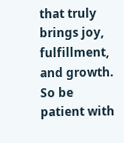that truly brings joy, fulfillment, and growth. So be patient with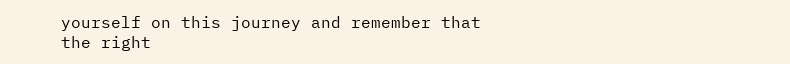yourself on this journey and remember that the right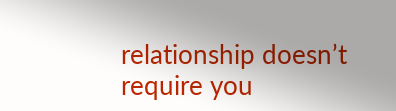relationship doesn’t require you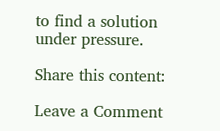to find a solution under pressure.

Share this content:

Leave a Comment